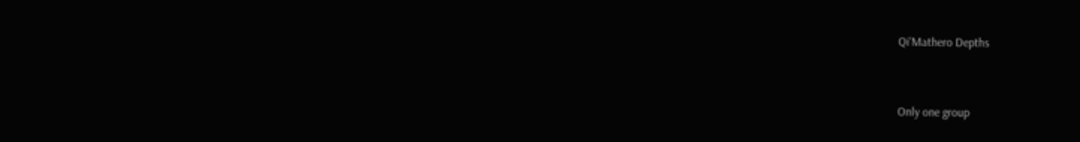Qi'Mathero Depths


Only one group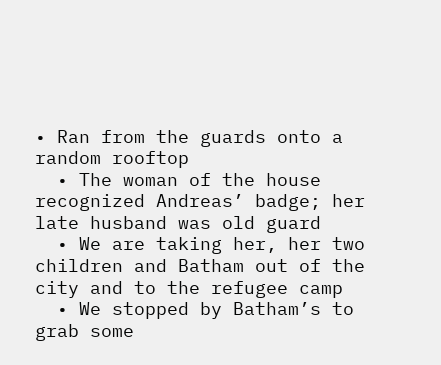• Ran from the guards onto a random rooftop
  • The woman of the house recognized Andreas’ badge; her late husband was old guard
  • We are taking her, her two children and Batham out of the city and to the refugee camp
  • We stopped by Batham’s to grab some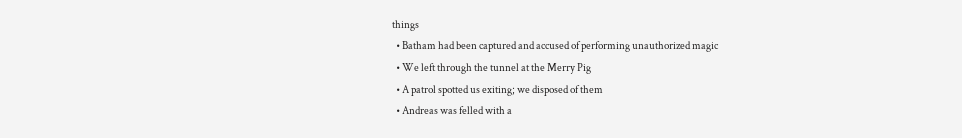things
  • Batham had been captured and accused of performing unauthorized magic
  • We left through the tunnel at the Merry Pig
  • A patrol spotted us exiting; we disposed of them
  • Andreas was felled with a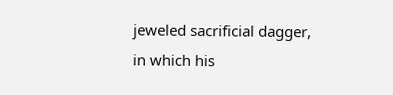jeweled sacrificial dagger, in which his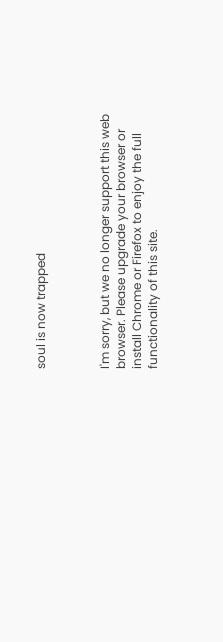soul is now trapped



I'm sorry, but we no longer support this web browser. Please upgrade your browser or install Chrome or Firefox to enjoy the full functionality of this site.